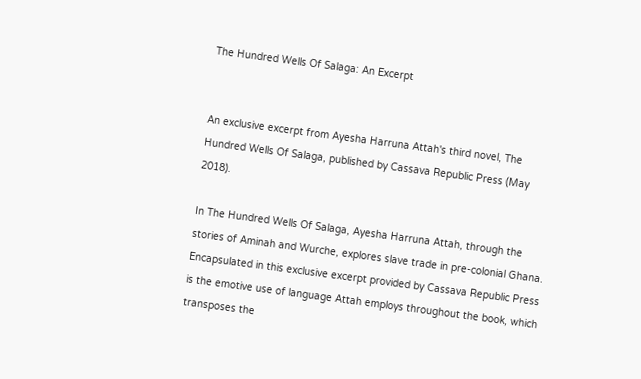The Hundred Wells Of Salaga: An Excerpt


An exclusive excerpt from Ayesha Harruna Attah's third novel, The Hundred Wells Of Salaga, published by Cassava Republic Press (May 2018).

In The Hundred Wells Of Salaga, Ayesha Harruna Attah, through the stories of Aminah and Wurche, explores slave trade in pre-colonial Ghana. Encapsulated in this exclusive excerpt provided by Cassava Republic Press is the emotive use of language Attah employs throughout the book, which transposes the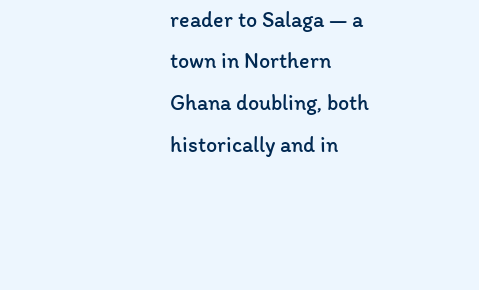reader to Salaga — a town in Northern Ghana doubling, both historically and in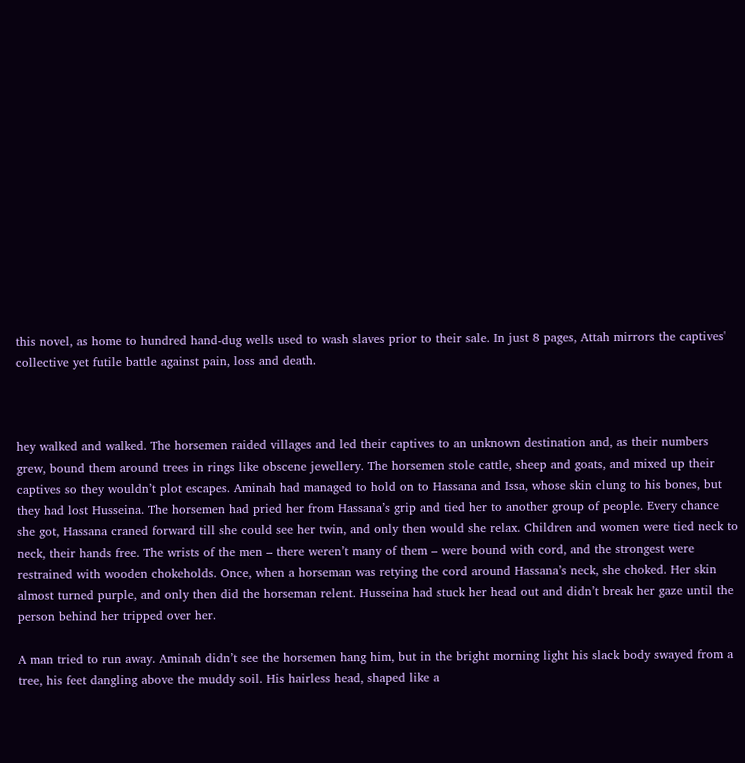this novel, as home to hundred hand-dug wells used to wash slaves prior to their sale. In just 8 pages, Attah mirrors the captives' collective yet futile battle against pain, loss and death.



hey walked and walked. The horsemen raided villages and led their captives to an unknown destination and, as their numbers grew, bound them around trees in rings like obscene jewellery. The horsemen stole cattle, sheep and goats, and mixed up their captives so they wouldn’t plot escapes. Aminah had managed to hold on to Hassana and Issa, whose skin clung to his bones, but they had lost Husseina. The horsemen had pried her from Hassana’s grip and tied her to another group of people. Every chance she got, Hassana craned forward till she could see her twin, and only then would she relax. Children and women were tied neck to neck, their hands free. The wrists of the men – there weren’t many of them – were bound with cord, and the strongest were restrained with wooden chokeholds. Once, when a horseman was retying the cord around Hassana’s neck, she choked. Her skin almost turned purple, and only then did the horseman relent. Husseina had stuck her head out and didn’t break her gaze until the person behind her tripped over her.

A man tried to run away. Aminah didn’t see the horsemen hang him, but in the bright morning light his slack body swayed from a tree, his feet dangling above the muddy soil. His hairless head, shaped like a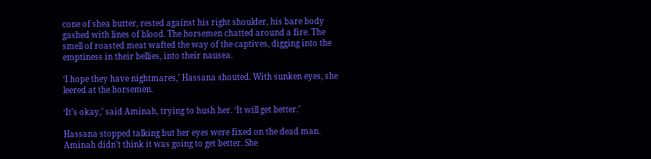cone of shea butter, rested against his right shoulder, his bare body gashed with lines of blood. The horsemen chatted around a fire. The smell of roasted meat wafted the way of the captives, digging into the emptiness in their bellies, into their nausea.

‘I hope they have nightmares,’ Hassana shouted. With sunken eyes, she leered at the horsemen.

‘It’s okay,’ said Aminah, trying to hush her. ‘It will get better.’

Hassana stopped talking but her eyes were fixed on the dead man. Aminah didn’t think it was going to get better. She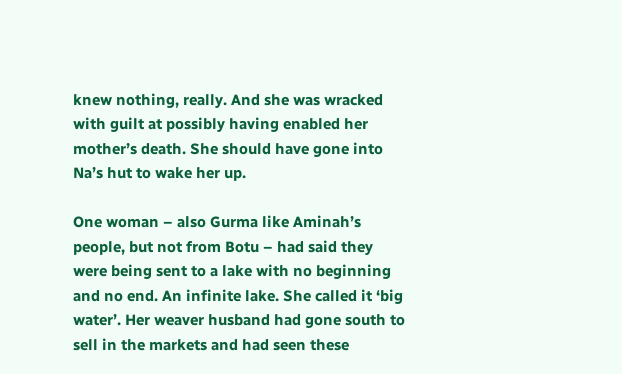knew nothing, really. And she was wracked with guilt at possibly having enabled her mother’s death. She should have gone into Na’s hut to wake her up.

One woman – also Gurma like Aminah’s people, but not from Botu – had said they were being sent to a lake with no beginning and no end. An infinite lake. She called it ‘big water’. Her weaver husband had gone south to sell in the markets and had seen these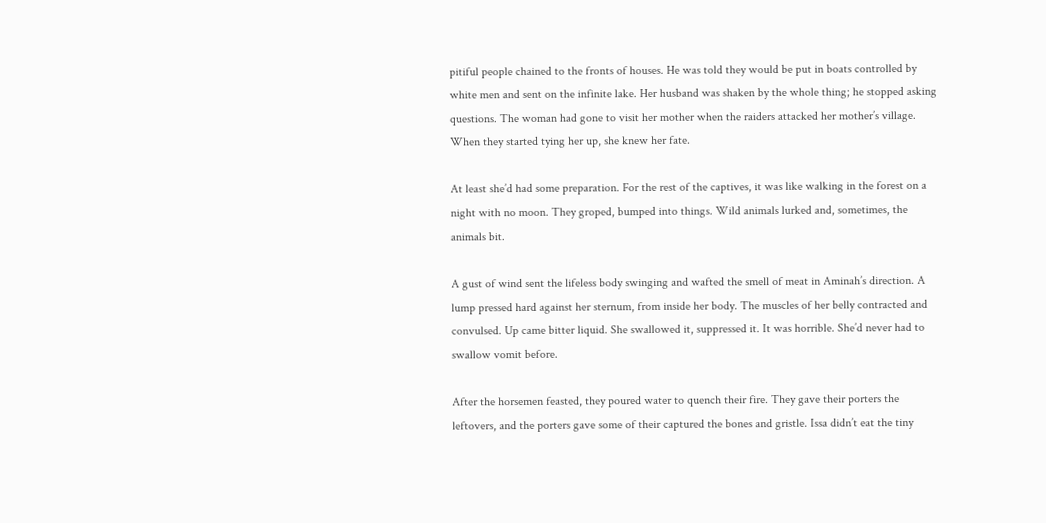pitiful people chained to the fronts of houses. He was told they would be put in boats controlled by white men and sent on the infinite lake. Her husband was shaken by the whole thing; he stopped asking questions. The woman had gone to visit her mother when the raiders attacked her mother’s village. When they started tying her up, she knew her fate.

At least she’d had some preparation. For the rest of the captives, it was like walking in the forest on a night with no moon. They groped, bumped into things. Wild animals lurked and, sometimes, the animals bit.

A gust of wind sent the lifeless body swinging and wafted the smell of meat in Aminah’s direction. A lump pressed hard against her sternum, from inside her body. The muscles of her belly contracted and convulsed. Up came bitter liquid. She swallowed it, suppressed it. It was horrible. She’d never had to swallow vomit before.

After the horsemen feasted, they poured water to quench their fire. They gave their porters the leftovers, and the porters gave some of their captured the bones and gristle. Issa didn’t eat the tiny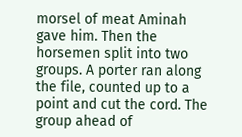morsel of meat Aminah gave him. Then the horsemen split into two groups. A porter ran along the file, counted up to a point and cut the cord. The group ahead of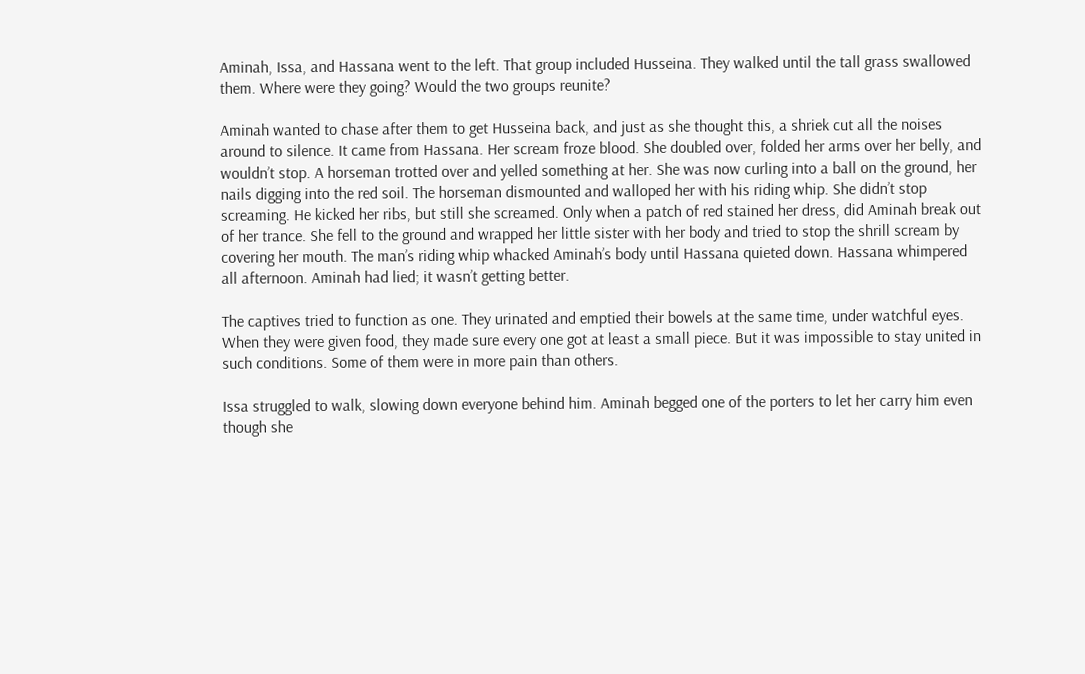Aminah, Issa, and Hassana went to the left. That group included Husseina. They walked until the tall grass swallowed them. Where were they going? Would the two groups reunite?

Aminah wanted to chase after them to get Husseina back, and just as she thought this, a shriek cut all the noises around to silence. It came from Hassana. Her scream froze blood. She doubled over, folded her arms over her belly, and wouldn’t stop. A horseman trotted over and yelled something at her. She was now curling into a ball on the ground, her nails digging into the red soil. The horseman dismounted and walloped her with his riding whip. She didn’t stop screaming. He kicked her ribs, but still she screamed. Only when a patch of red stained her dress, did Aminah break out of her trance. She fell to the ground and wrapped her little sister with her body and tried to stop the shrill scream by covering her mouth. The man’s riding whip whacked Aminah’s body until Hassana quieted down. Hassana whimpered all afternoon. Aminah had lied; it wasn’t getting better.

The captives tried to function as one. They urinated and emptied their bowels at the same time, under watchful eyes. When they were given food, they made sure every one got at least a small piece. But it was impossible to stay united in such conditions. Some of them were in more pain than others.

Issa struggled to walk, slowing down everyone behind him. Aminah begged one of the porters to let her carry him even though she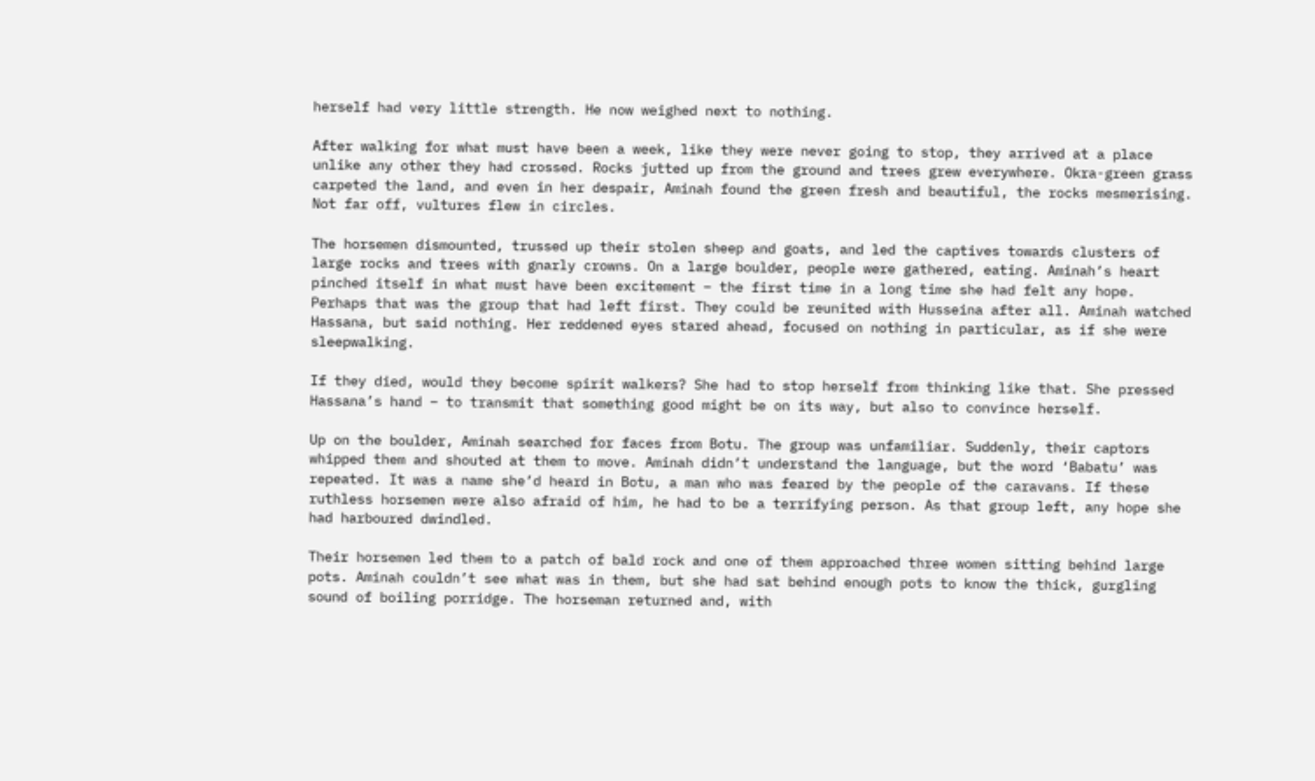herself had very little strength. He now weighed next to nothing.

After walking for what must have been a week, like they were never going to stop, they arrived at a place unlike any other they had crossed. Rocks jutted up from the ground and trees grew everywhere. Okra-green grass carpeted the land, and even in her despair, Aminah found the green fresh and beautiful, the rocks mesmerising. Not far off, vultures flew in circles.

The horsemen dismounted, trussed up their stolen sheep and goats, and led the captives towards clusters of large rocks and trees with gnarly crowns. On a large boulder, people were gathered, eating. Aminah’s heart pinched itself in what must have been excitement – the first time in a long time she had felt any hope. Perhaps that was the group that had left first. They could be reunited with Husseina after all. Aminah watched Hassana, but said nothing. Her reddened eyes stared ahead, focused on nothing in particular, as if she were sleepwalking.

If they died, would they become spirit walkers? She had to stop herself from thinking like that. She pressed Hassana’s hand – to transmit that something good might be on its way, but also to convince herself.

Up on the boulder, Aminah searched for faces from Botu. The group was unfamiliar. Suddenly, their captors whipped them and shouted at them to move. Aminah didn’t understand the language, but the word ‘Babatu’ was repeated. It was a name she’d heard in Botu, a man who was feared by the people of the caravans. If these ruthless horsemen were also afraid of him, he had to be a terrifying person. As that group left, any hope she had harboured dwindled.

Their horsemen led them to a patch of bald rock and one of them approached three women sitting behind large pots. Aminah couldn’t see what was in them, but she had sat behind enough pots to know the thick, gurgling sound of boiling porridge. The horseman returned and, with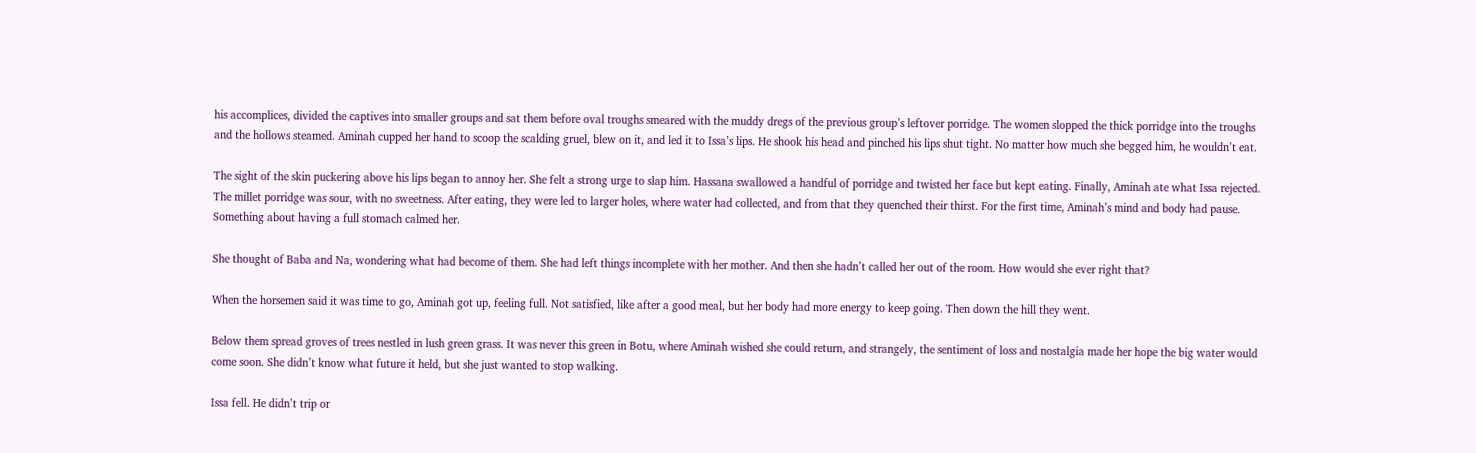his accomplices, divided the captives into smaller groups and sat them before oval troughs smeared with the muddy dregs of the previous group’s leftover porridge. The women slopped the thick porridge into the troughs and the hollows steamed. Aminah cupped her hand to scoop the scalding gruel, blew on it, and led it to Issa’s lips. He shook his head and pinched his lips shut tight. No matter how much she begged him, he wouldn’t eat.

The sight of the skin puckering above his lips began to annoy her. She felt a strong urge to slap him. Hassana swallowed a handful of porridge and twisted her face but kept eating. Finally, Aminah ate what Issa rejected. The millet porridge was sour, with no sweetness. After eating, they were led to larger holes, where water had collected, and from that they quenched their thirst. For the first time, Aminah’s mind and body had pause. Something about having a full stomach calmed her.

She thought of Baba and Na, wondering what had become of them. She had left things incomplete with her mother. And then she hadn’t called her out of the room. How would she ever right that?

When the horsemen said it was time to go, Aminah got up, feeling full. Not satisfied, like after a good meal, but her body had more energy to keep going. Then down the hill they went.

Below them spread groves of trees nestled in lush green grass. It was never this green in Botu, where Aminah wished she could return, and strangely, the sentiment of loss and nostalgia made her hope the big water would come soon. She didn’t know what future it held, but she just wanted to stop walking.

Issa fell. He didn’t trip or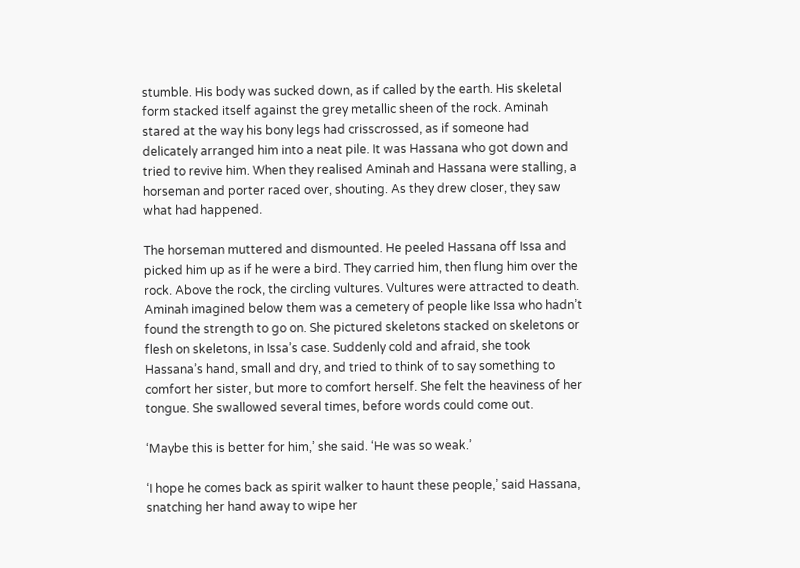stumble. His body was sucked down, as if called by the earth. His skeletal form stacked itself against the grey metallic sheen of the rock. Aminah stared at the way his bony legs had crisscrossed, as if someone had delicately arranged him into a neat pile. It was Hassana who got down and tried to revive him. When they realised Aminah and Hassana were stalling, a horseman and porter raced over, shouting. As they drew closer, they saw what had happened.

The horseman muttered and dismounted. He peeled Hassana off Issa and picked him up as if he were a bird. They carried him, then flung him over the rock. Above the rock, the circling vultures. Vultures were attracted to death. Aminah imagined below them was a cemetery of people like Issa who hadn’t found the strength to go on. She pictured skeletons stacked on skeletons or flesh on skeletons, in Issa’s case. Suddenly cold and afraid, she took Hassana’s hand, small and dry, and tried to think of to say something to comfort her sister, but more to comfort herself. She felt the heaviness of her tongue. She swallowed several times, before words could come out.

‘Maybe this is better for him,’ she said. ‘He was so weak.’

‘I hope he comes back as spirit walker to haunt these people,’ said Hassana, snatching her hand away to wipe her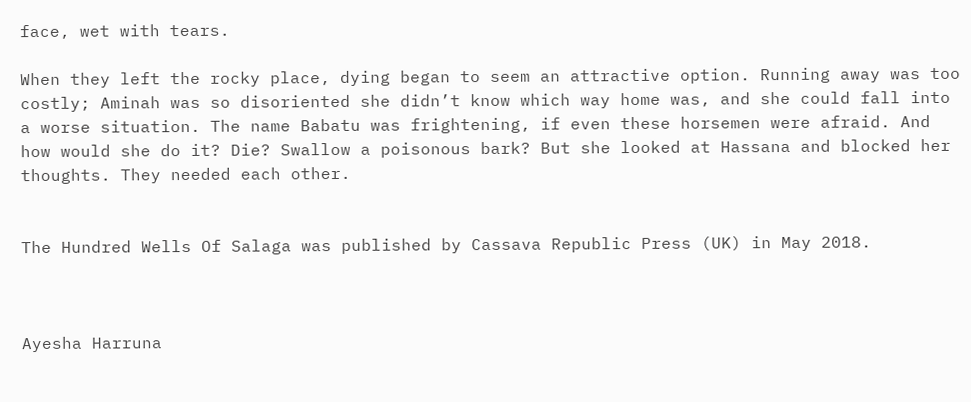face, wet with tears.

When they left the rocky place, dying began to seem an attractive option. Running away was too costly; Aminah was so disoriented she didn’t know which way home was, and she could fall into a worse situation. The name Babatu was frightening, if even these horsemen were afraid. And how would she do it? Die? Swallow a poisonous bark? But she looked at Hassana and blocked her thoughts. They needed each other.


The Hundred Wells Of Salaga was published by Cassava Republic Press (UK) in May 2018.



Ayesha Harruna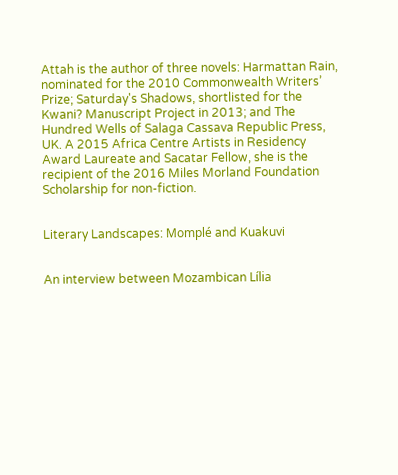Attah is the author of three novels: Harmattan Rain, nominated for the 2010 Commonwealth Writers’ Prize; Saturday's Shadows, shortlisted for the Kwani? Manuscript Project in 2013; and The Hundred Wells of Salaga Cassava Republic Press, UK. A 2015 Africa Centre Artists in Residency Award Laureate and Sacatar Fellow, she is the recipient of the 2016 Miles Morland Foundation Scholarship for non-fiction.


Literary Landscapes: Momplé and Kuakuvi


An interview between Mozambican Lília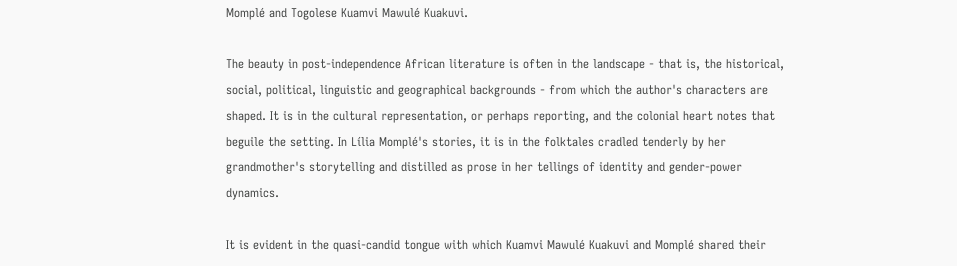Momplé and Togolese Kuamvi Mawulé Kuakuvi.

The beauty in post-independence African literature is often in the landscape - that is, the historical, social, political, linguistic and geographical backgrounds - from which the author's characters are shaped. It is in the cultural representation, or perhaps reporting, and the colonial heart notes that beguile the setting. In Lília Momplé's stories, it is in the folktales cradled tenderly by her grandmother's storytelling and distilled as prose in her tellings of identity and gender-power dynamics.

It is evident in the quasi-candid tongue with which Kuamvi Mawulé Kuakuvi and Momplé shared their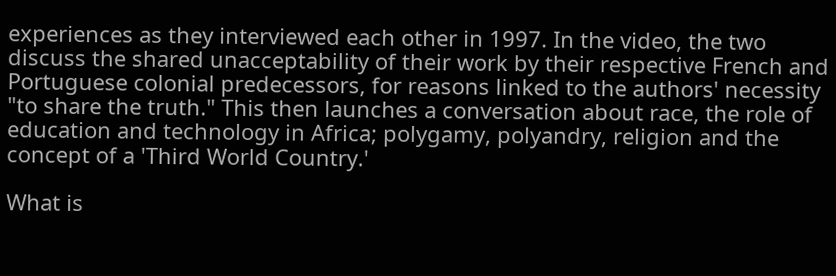experiences as they interviewed each other in 1997. In the video, the two discuss the shared unacceptability of their work by their respective French and Portuguese colonial predecessors, for reasons linked to the authors' necessity "to share the truth." This then launches a conversation about race, the role of education and technology in Africa; polygamy, polyandry, religion and the concept of a 'Third World Country.'

What is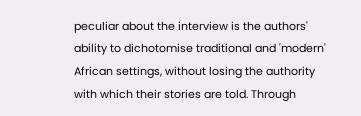peculiar about the interview is the authors' ability to dichotomise traditional and 'modern' African settings, without losing the authority with which their stories are told. Through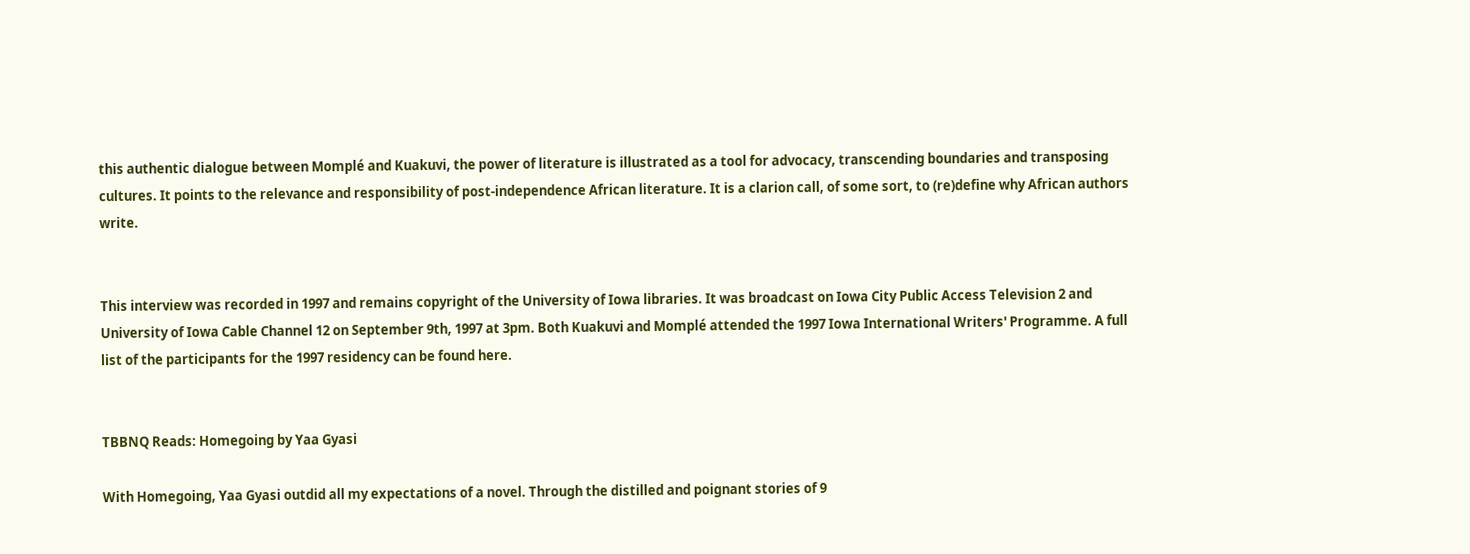this authentic dialogue between Momplé and Kuakuvi, the power of literature is illustrated as a tool for advocacy, transcending boundaries and transposing cultures. It points to the relevance and responsibility of post-independence African literature. It is a clarion call, of some sort, to (re)define why African authors write.


This interview was recorded in 1997 and remains copyright of the University of Iowa libraries. It was broadcast on Iowa City Public Access Television 2 and University of Iowa Cable Channel 12 on September 9th, 1997 at 3pm. Both Kuakuvi and Momplé attended the 1997 Iowa International Writers' Programme. A full list of the participants for the 1997 residency can be found here.


TBBNQ Reads: Homegoing by Yaa Gyasi

With Homegoing, Yaa Gyasi outdid all my expectations of a novel. Through the distilled and poignant stories of 9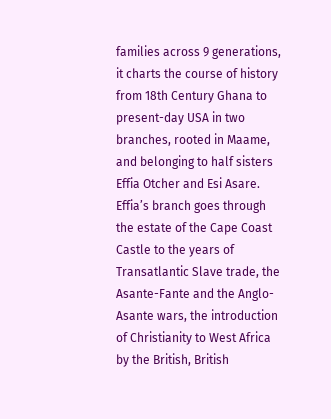families across 9 generations, it charts the course of history from 18th Century Ghana to present-day USA in two branches, rooted in Maame, and belonging to half sisters Effia Otcher and Esi Asare. Effia’s branch goes through the estate of the Cape Coast Castle to the years of Transatlantic Slave trade, the Asante-Fante and the Anglo-Asante wars, the introduction of Christianity to West Africa by the British, British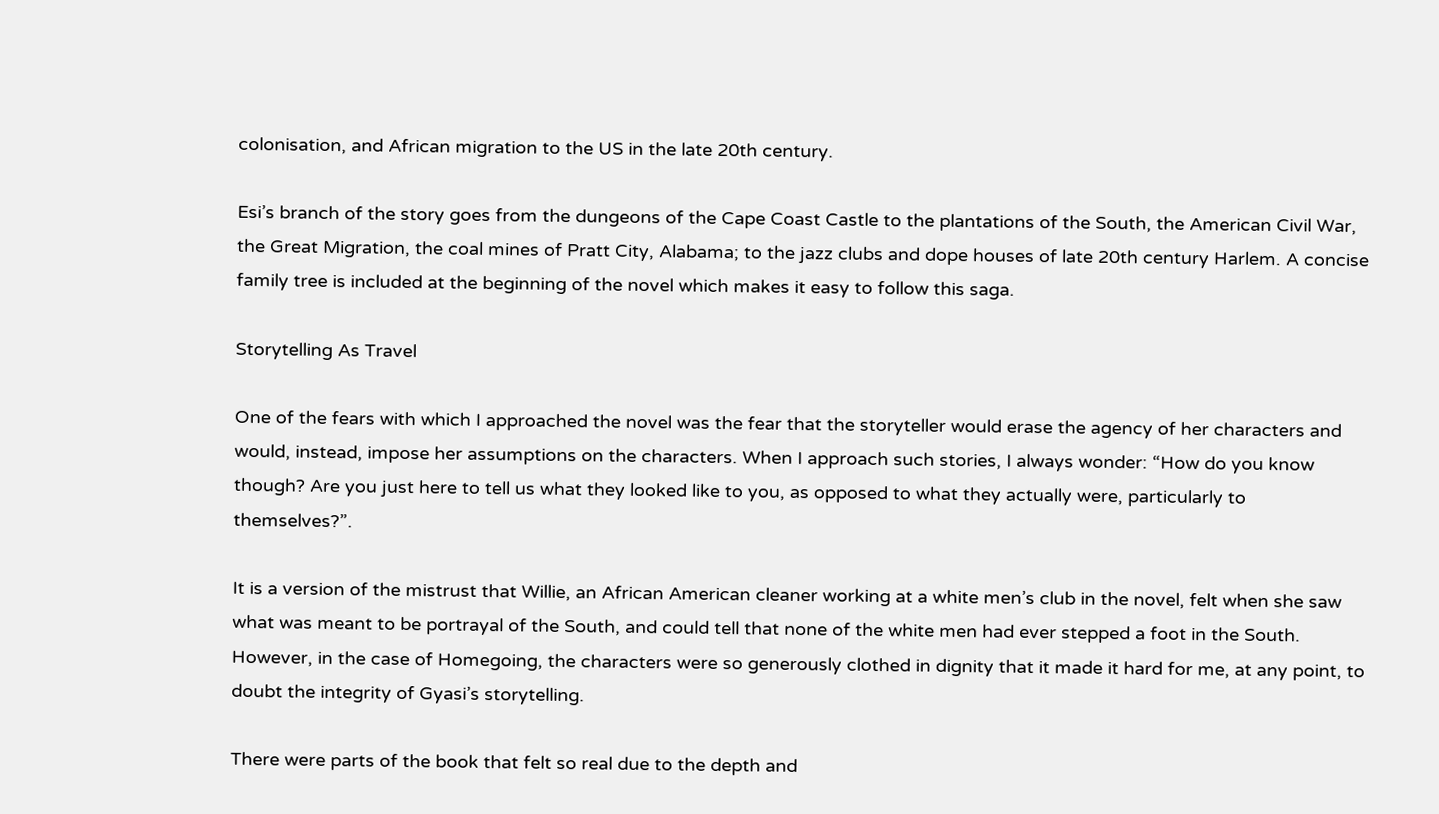colonisation, and African migration to the US in the late 20th century.

Esi’s branch of the story goes from the dungeons of the Cape Coast Castle to the plantations of the South, the American Civil War, the Great Migration, the coal mines of Pratt City, Alabama; to the jazz clubs and dope houses of late 20th century Harlem. A concise family tree is included at the beginning of the novel which makes it easy to follow this saga.

Storytelling As Travel

One of the fears with which I approached the novel was the fear that the storyteller would erase the agency of her characters and would, instead, impose her assumptions on the characters. When I approach such stories, I always wonder: “How do you know though? Are you just here to tell us what they looked like to you, as opposed to what they actually were, particularly to themselves?”.

It is a version of the mistrust that Willie, an African American cleaner working at a white men’s club in the novel, felt when she saw what was meant to be portrayal of the South, and could tell that none of the white men had ever stepped a foot in the South. However, in the case of Homegoing, the characters were so generously clothed in dignity that it made it hard for me, at any point, to doubt the integrity of Gyasi’s storytelling.

There were parts of the book that felt so real due to the depth and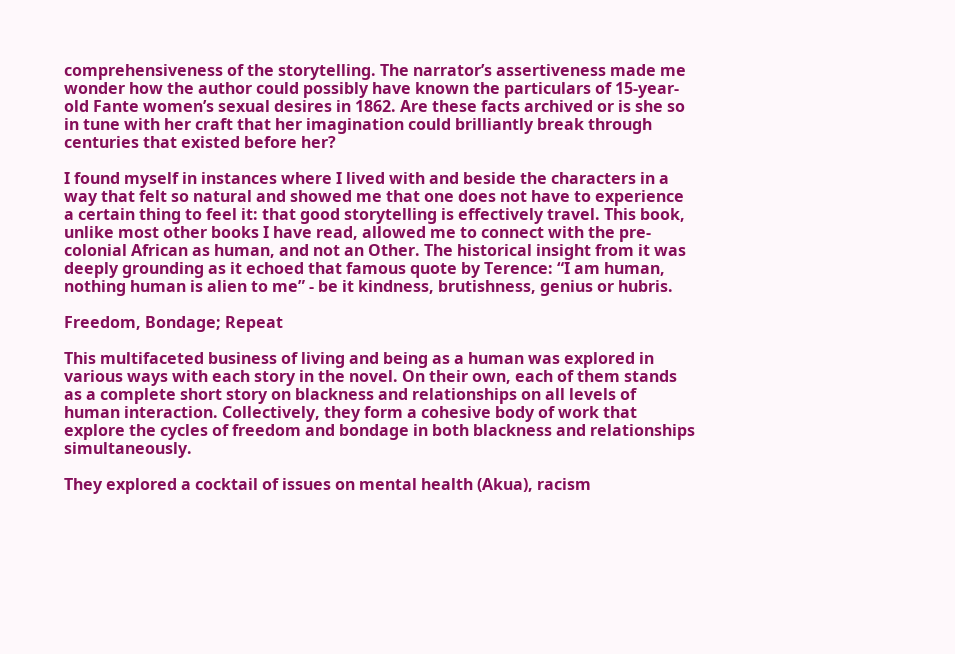comprehensiveness of the storytelling. The narrator’s assertiveness made me wonder how the author could possibly have known the particulars of 15-year-old Fante women’s sexual desires in 1862. Are these facts archived or is she so in tune with her craft that her imagination could brilliantly break through centuries that existed before her?

I found myself in instances where I lived with and beside the characters in a way that felt so natural and showed me that one does not have to experience a certain thing to feel it: that good storytelling is effectively travel. This book, unlike most other books I have read, allowed me to connect with the pre-colonial African as human, and not an Other. The historical insight from it was deeply grounding as it echoed that famous quote by Terence: “I am human, nothing human is alien to me” - be it kindness, brutishness, genius or hubris.

Freedom, Bondage; Repeat

This multifaceted business of living and being as a human was explored in various ways with each story in the novel. On their own, each of them stands as a complete short story on blackness and relationships on all levels of human interaction. Collectively, they form a cohesive body of work that explore the cycles of freedom and bondage in both blackness and relationships simultaneously.

They explored a cocktail of issues on mental health (Akua), racism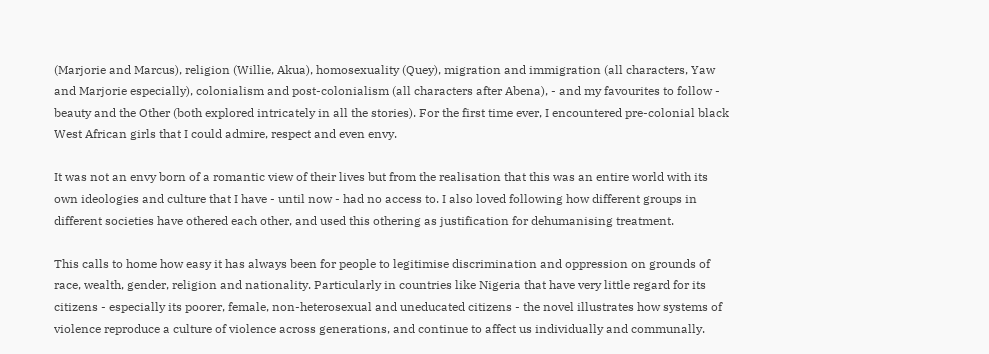(Marjorie and Marcus), religion (Willie, Akua), homosexuality (Quey), migration and immigration (all characters, Yaw and Marjorie especially), colonialism and post-colonialism (all characters after Abena), - and my favourites to follow - beauty and the Other (both explored intricately in all the stories). For the first time ever, I encountered pre-colonial black West African girls that I could admire, respect and even envy.

It was not an envy born of a romantic view of their lives but from the realisation that this was an entire world with its own ideologies and culture that I have - until now - had no access to. I also loved following how different groups in different societies have othered each other, and used this othering as justification for dehumanising treatment.

This calls to home how easy it has always been for people to legitimise discrimination and oppression on grounds of race, wealth, gender, religion and nationality. Particularly in countries like Nigeria that have very little regard for its citizens - especially its poorer, female, non-heterosexual and uneducated citizens - the novel illustrates how systems of violence reproduce a culture of violence across generations, and continue to affect us individually and communally.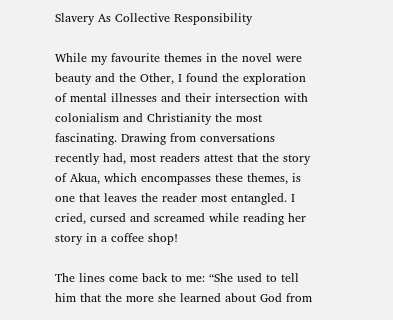Slavery As Collective Responsibility

While my favourite themes in the novel were beauty and the Other, I found the exploration of mental illnesses and their intersection with colonialism and Christianity the most fascinating. Drawing from conversations recently had, most readers attest that the story of Akua, which encompasses these themes, is one that leaves the reader most entangled. I cried, cursed and screamed while reading her story in a coffee shop!

The lines come back to me: “She used to tell him that the more she learned about God from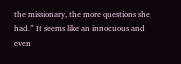the missionary, the more questions she had.” It seems like an innocuous and even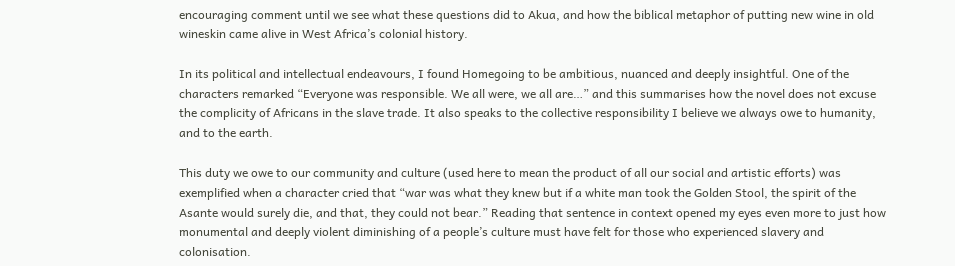encouraging comment until we see what these questions did to Akua, and how the biblical metaphor of putting new wine in old wineskin came alive in West Africa’s colonial history.

In its political and intellectual endeavours, I found Homegoing to be ambitious, nuanced and deeply insightful. One of the characters remarked “Everyone was responsible. We all were, we all are…” and this summarises how the novel does not excuse the complicity of Africans in the slave trade. It also speaks to the collective responsibility I believe we always owe to humanity, and to the earth.

This duty we owe to our community and culture (used here to mean the product of all our social and artistic efforts) was exemplified when a character cried that “war was what they knew but if a white man took the Golden Stool, the spirit of the Asante would surely die, and that, they could not bear.” Reading that sentence in context opened my eyes even more to just how monumental and deeply violent diminishing of a people’s culture must have felt for those who experienced slavery and colonisation.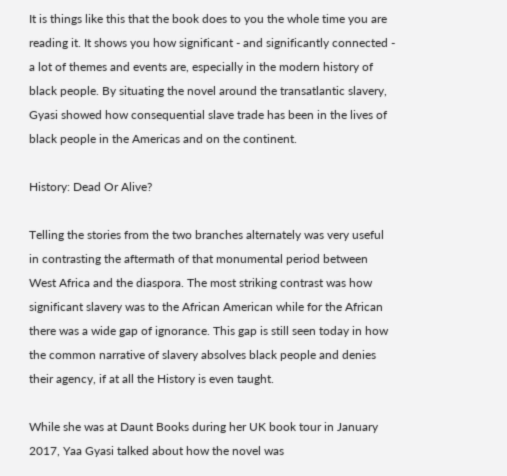It is things like this that the book does to you the whole time you are reading it. It shows you how significant - and significantly connected - a lot of themes and events are, especially in the modern history of black people. By situating the novel around the transatlantic slavery, Gyasi showed how consequential slave trade has been in the lives of black people in the Americas and on the continent.

History: Dead Or Alive?

Telling the stories from the two branches alternately was very useful in contrasting the aftermath of that monumental period between West Africa and the diaspora. The most striking contrast was how significant slavery was to the African American while for the African there was a wide gap of ignorance. This gap is still seen today in how the common narrative of slavery absolves black people and denies their agency, if at all the History is even taught.

While she was at Daunt Books during her UK book tour in January 2017, Yaa Gyasi talked about how the novel was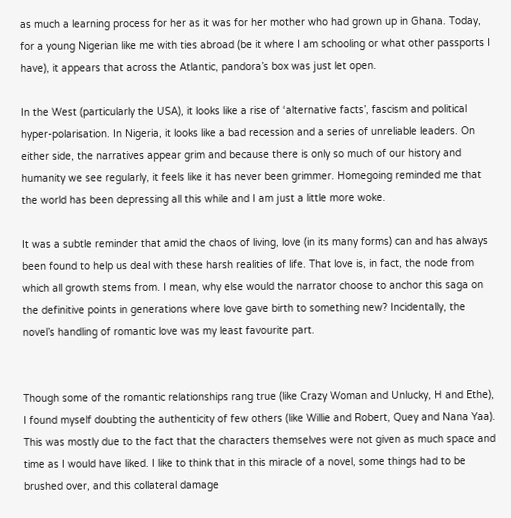as much a learning process for her as it was for her mother who had grown up in Ghana. Today, for a young Nigerian like me with ties abroad (be it where I am schooling or what other passports I have), it appears that across the Atlantic, pandora’s box was just let open.

In the West (particularly the USA), it looks like a rise of ‘alternative facts’, fascism and political hyper-polarisation. In Nigeria, it looks like a bad recession and a series of unreliable leaders. On either side, the narratives appear grim and because there is only so much of our history and humanity we see regularly, it feels like it has never been grimmer. Homegoing reminded me that the world has been depressing all this while and I am just a little more woke.

It was a subtle reminder that amid the chaos of living, love (in its many forms) can and has always been found to help us deal with these harsh realities of life. That love is, in fact, the node from which all growth stems from. I mean, why else would the narrator choose to anchor this saga on the definitive points in generations where love gave birth to something new? Incidentally, the novel’s handling of romantic love was my least favourite part.


Though some of the romantic relationships rang true (like Crazy Woman and Unlucky, H and Ethe), I found myself doubting the authenticity of few others (like Willie and Robert, Quey and Nana Yaa). This was mostly due to the fact that the characters themselves were not given as much space and time as I would have liked. I like to think that in this miracle of a novel, some things had to be brushed over, and this collateral damage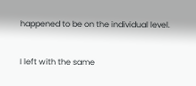happened to be on the individual level.

I left with the same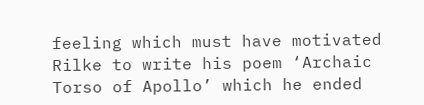feeling which must have motivated Rilke to write his poem ‘Archaic Torso of Apollo’ which he ended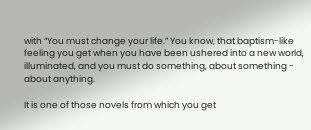with “You must change your life.” You know, that baptism-like feeling you get when you have been ushered into a new world, illuminated, and you must do something, about something - about anything.

It is one of those novels from which you get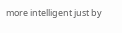more intelligent just by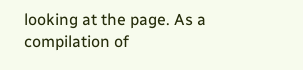looking at the page. As a compilation of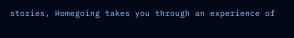stories, Homegoing takes you through an experience of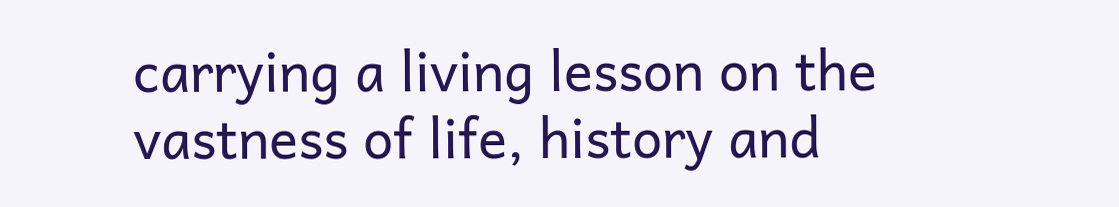carrying a living lesson on the vastness of life, history and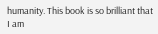humanity. This book is so brilliant that I am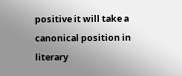positive it will take a canonical position in literary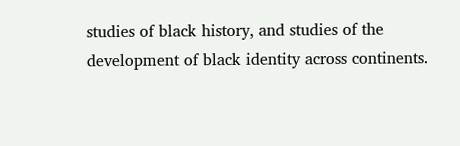studies of black history, and studies of the development of black identity across continents.